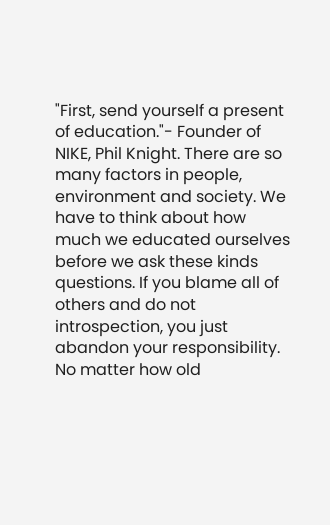"First, send yourself a present of education."- Founder of NIKE, Phil Knight. There are so many factors in people, environment and society. We have to think about how much we educated ourselves before we ask these kinds questions. If you blame all of others and do not introspection, you just abandon your responsibility. No matter how old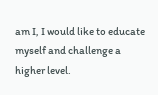am I, I would like to educate myself and challenge a higher level.